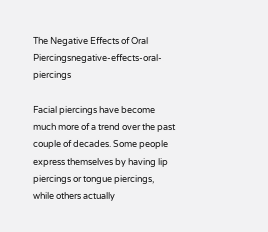The Negative Effects of Oral Piercingsnegative-effects-oral-piercings

Facial piercings have become much more of a trend over the past couple of decades. Some people express themselves by having lip piercings or tongue piercings, while others actually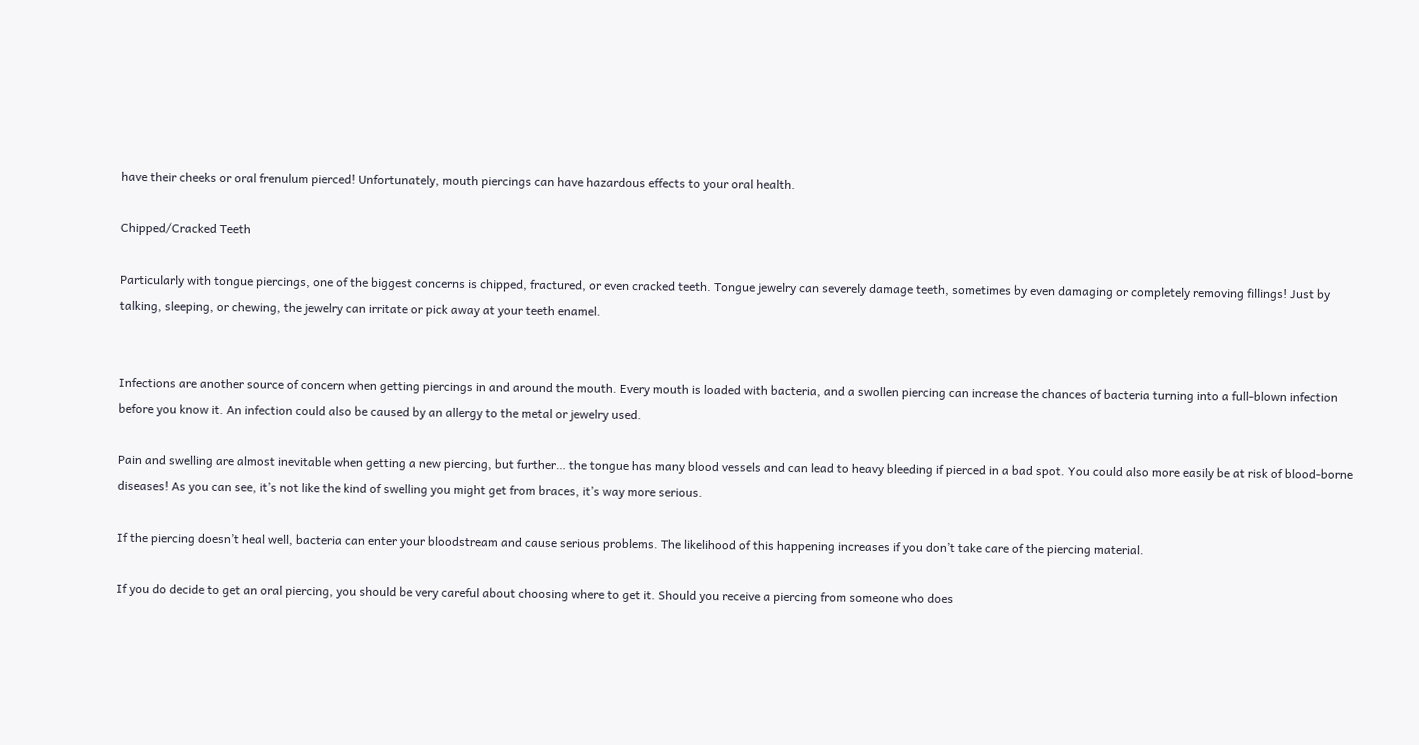have their cheeks or oral frenulum pierced! Unfortunately, mouth piercings can have hazardous effects to your oral health.

Chipped/Cracked Teeth

Particularly with tongue piercings, one of the biggest concerns is chipped, fractured, or even cracked teeth. Tongue jewelry can severely damage teeth, sometimes by even damaging or completely removing fillings! Just by talking, sleeping, or chewing, the jewelry can irritate or pick away at your teeth enamel.


Infections are another source of concern when getting piercings in and around the mouth. Every mouth is loaded with bacteria, and a swollen piercing can increase the chances of bacteria turning into a full-blown infection before you know it. An infection could also be caused by an allergy to the metal or jewelry used.

Pain and swelling are almost inevitable when getting a new piercing, but further… the tongue has many blood vessels and can lead to heavy bleeding if pierced in a bad spot. You could also more easily be at risk of blood-borne diseases! As you can see, it’s not like the kind of swelling you might get from braces, it’s way more serious.

If the piercing doesn’t heal well, bacteria can enter your bloodstream and cause serious problems. The likelihood of this happening increases if you don’t take care of the piercing material.

If you do decide to get an oral piercing, you should be very careful about choosing where to get it. Should you receive a piercing from someone who does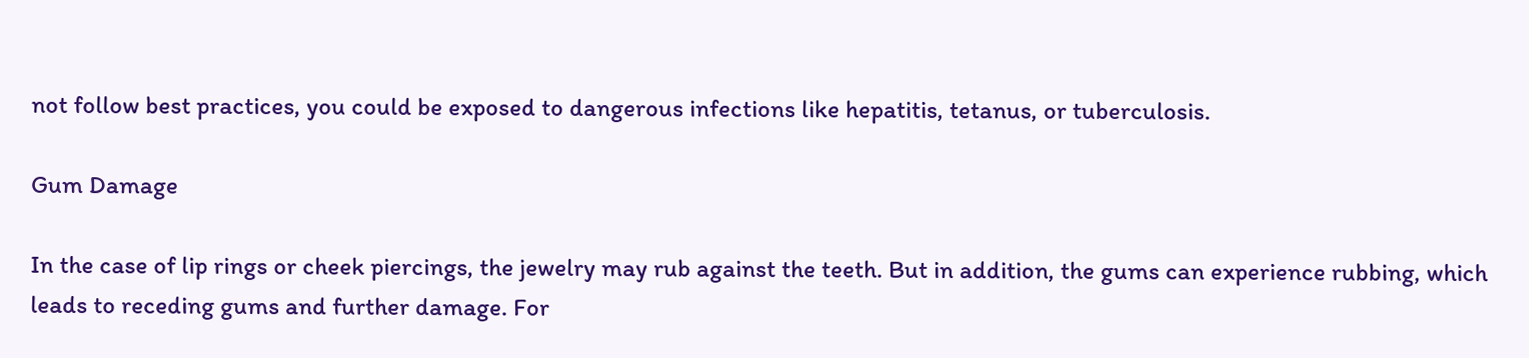not follow best practices, you could be exposed to dangerous infections like hepatitis, tetanus, or tuberculosis.

Gum Damage

In the case of lip rings or cheek piercings, the jewelry may rub against the teeth. But in addition, the gums can experience rubbing, which leads to receding gums and further damage. For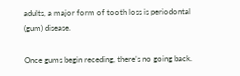adults, a major form of tooth loss is periodontal (gum) disease.

Once gums begin receding, there’s no going back.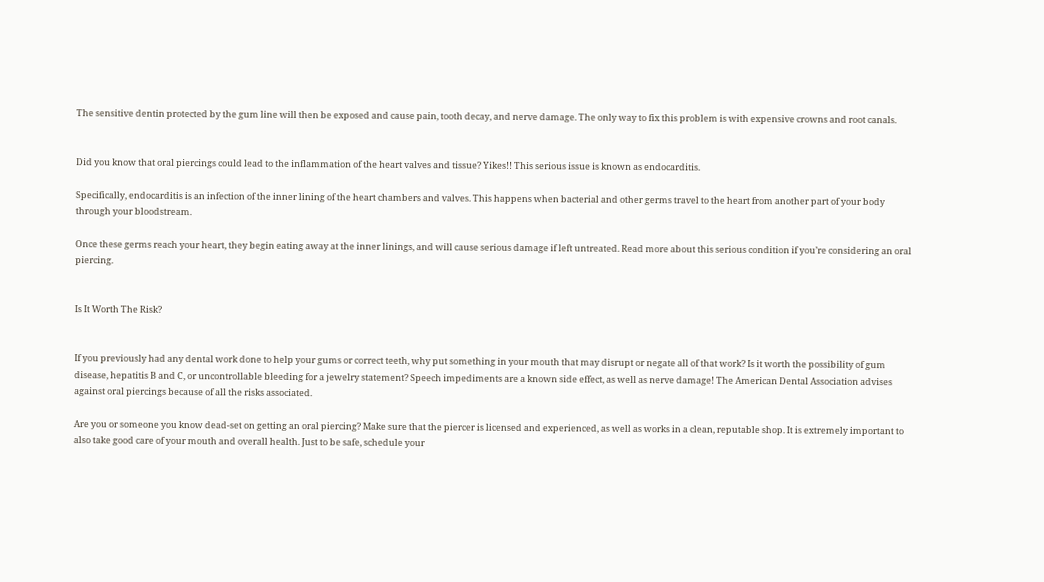The sensitive dentin protected by the gum line will then be exposed and cause pain, tooth decay, and nerve damage. The only way to fix this problem is with expensive crowns and root canals.


Did you know that oral piercings could lead to the inflammation of the heart valves and tissue? Yikes!! This serious issue is known as endocarditis.

Specifically, endocarditis is an infection of the inner lining of the heart chambers and valves. This happens when bacterial and other germs travel to the heart from another part of your body through your bloodstream.

Once these germs reach your heart, they begin eating away at the inner linings, and will cause serious damage if left untreated. Read more about this serious condition if you’re considering an oral piercing.


Is It Worth The Risk?


If you previously had any dental work done to help your gums or correct teeth, why put something in your mouth that may disrupt or negate all of that work? Is it worth the possibility of gum disease, hepatitis B and C, or uncontrollable bleeding for a jewelry statement? Speech impediments are a known side effect, as well as nerve damage! The American Dental Association advises against oral piercings because of all the risks associated.

Are you or someone you know dead-set on getting an oral piercing? Make sure that the piercer is licensed and experienced, as well as works in a clean, reputable shop. It is extremely important to also take good care of your mouth and overall health. Just to be safe, schedule your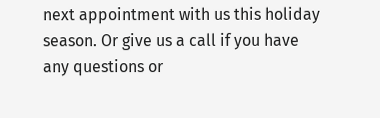next appointment with us this holiday season. Or give us a call if you have any questions or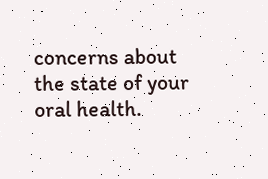concerns about the state of your oral health.